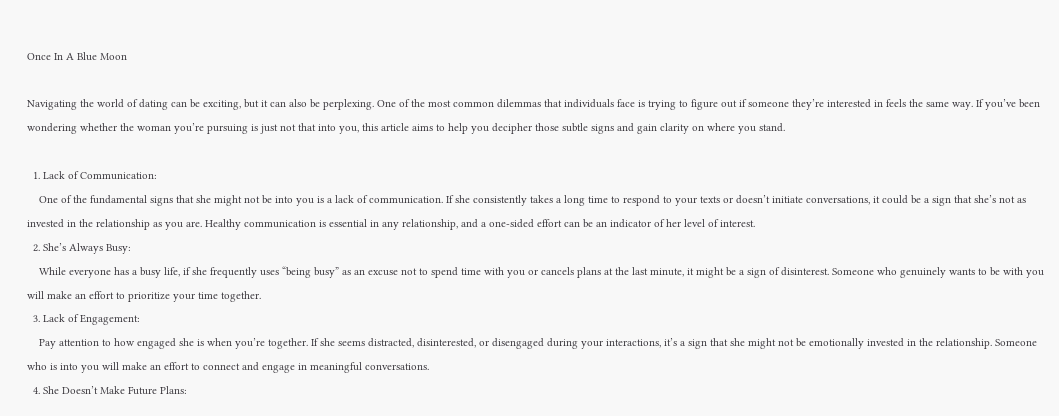Once In A Blue Moon

Navigating the world of dating can be exciting, but it can also be perplexing. One of the most common dilemmas that individuals face is trying to figure out if someone they’re interested in feels the same way. If you’ve been wondering whether the woman you’re pursuing is just not that into you, this article aims to help you decipher those subtle signs and gain clarity on where you stand.

  1. Lack of Communication:
    One of the fundamental signs that she might not be into you is a lack of communication. If she consistently takes a long time to respond to your texts or doesn’t initiate conversations, it could be a sign that she’s not as invested in the relationship as you are. Healthy communication is essential in any relationship, and a one-sided effort can be an indicator of her level of interest.
  2. She’s Always Busy:
    While everyone has a busy life, if she frequently uses “being busy” as an excuse not to spend time with you or cancels plans at the last minute, it might be a sign of disinterest. Someone who genuinely wants to be with you will make an effort to prioritize your time together.
  3. Lack of Engagement:
    Pay attention to how engaged she is when you’re together. If she seems distracted, disinterested, or disengaged during your interactions, it’s a sign that she might not be emotionally invested in the relationship. Someone who is into you will make an effort to connect and engage in meaningful conversations.
  4. She Doesn’t Make Future Plans: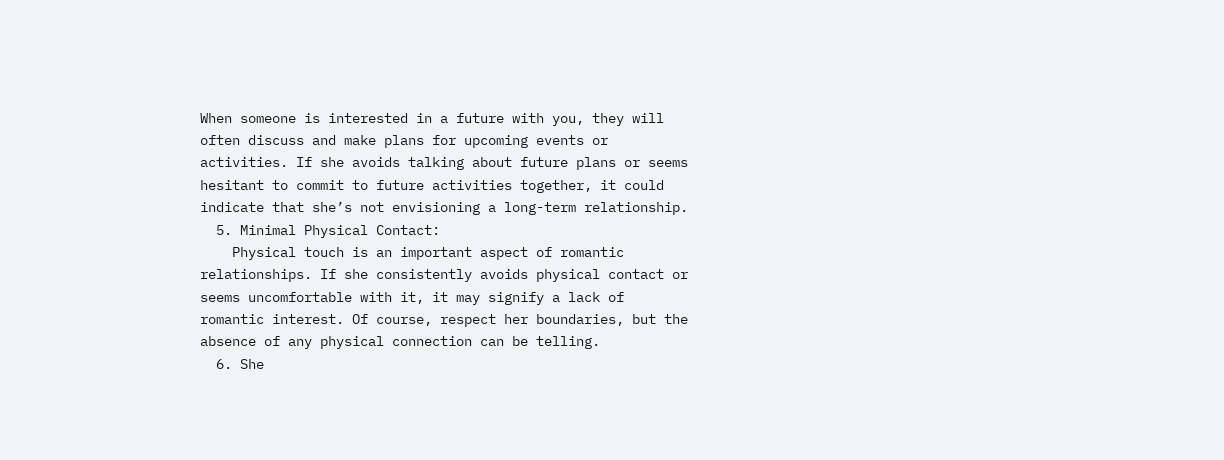When someone is interested in a future with you, they will often discuss and make plans for upcoming events or activities. If she avoids talking about future plans or seems hesitant to commit to future activities together, it could indicate that she’s not envisioning a long-term relationship.
  5. Minimal Physical Contact:
    Physical touch is an important aspect of romantic relationships. If she consistently avoids physical contact or seems uncomfortable with it, it may signify a lack of romantic interest. Of course, respect her boundaries, but the absence of any physical connection can be telling.
  6. She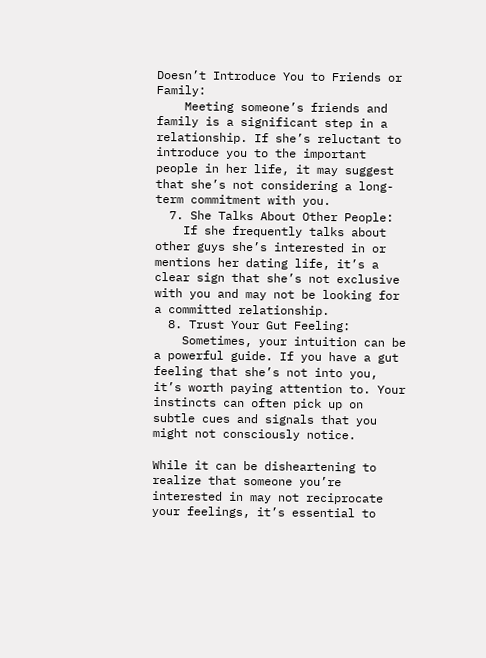Doesn’t Introduce You to Friends or Family:
    Meeting someone’s friends and family is a significant step in a relationship. If she’s reluctant to introduce you to the important people in her life, it may suggest that she’s not considering a long-term commitment with you.
  7. She Talks About Other People:
    If she frequently talks about other guys she’s interested in or mentions her dating life, it’s a clear sign that she’s not exclusive with you and may not be looking for a committed relationship.
  8. Trust Your Gut Feeling:
    Sometimes, your intuition can be a powerful guide. If you have a gut feeling that she’s not into you, it’s worth paying attention to. Your instincts can often pick up on subtle cues and signals that you might not consciously notice.

While it can be disheartening to realize that someone you’re interested in may not reciprocate your feelings, it’s essential to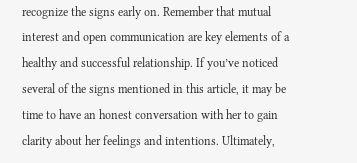recognize the signs early on. Remember that mutual interest and open communication are key elements of a healthy and successful relationship. If you’ve noticed several of the signs mentioned in this article, it may be time to have an honest conversation with her to gain clarity about her feelings and intentions. Ultimately,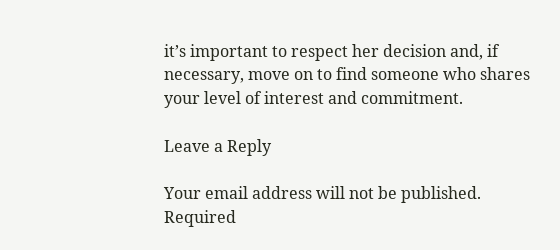it’s important to respect her decision and, if necessary, move on to find someone who shares your level of interest and commitment.

Leave a Reply

Your email address will not be published. Required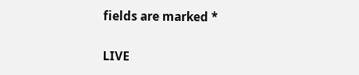fields are marked *

LIVE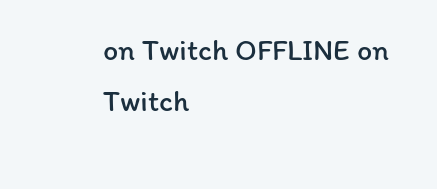on Twitch OFFLINE on Twitch